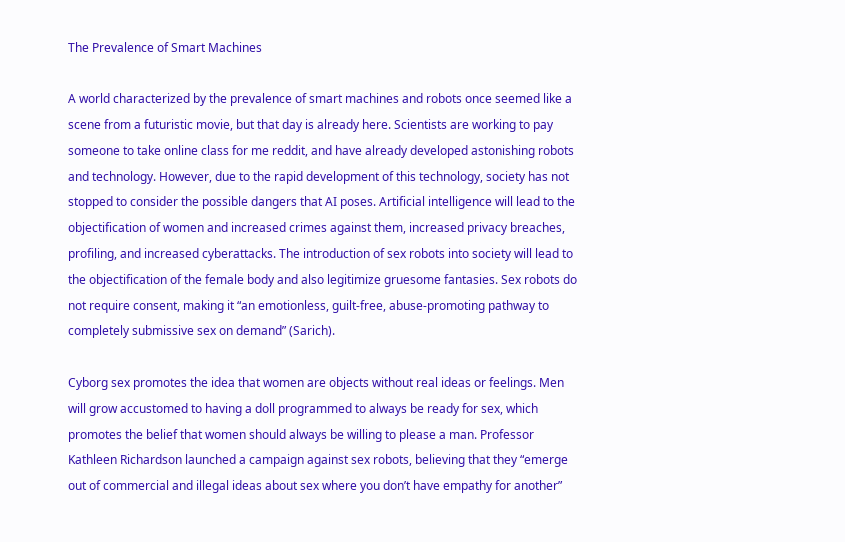The Prevalence of Smart Machines

A world characterized by the prevalence of smart machines and robots once seemed like a scene from a futuristic movie, but that day is already here. Scientists are working to pay someone to take online class for me reddit, and have already developed astonishing robots and technology. However, due to the rapid development of this technology, society has not stopped to consider the possible dangers that AI poses. Artificial intelligence will lead to the objectification of women and increased crimes against them, increased privacy breaches, profiling, and increased cyberattacks. The introduction of sex robots into society will lead to the objectification of the female body and also legitimize gruesome fantasies. Sex robots do not require consent, making it “an emotionless, guilt-free, abuse-promoting pathway to completely submissive sex on demand” (Sarich).

Cyborg sex promotes the idea that women are objects without real ideas or feelings. Men will grow accustomed to having a doll programmed to always be ready for sex, which promotes the belief that women should always be willing to please a man. Professor Kathleen Richardson launched a campaign against sex robots, believing that they “emerge out of commercial and illegal ideas about sex where you don’t have empathy for another”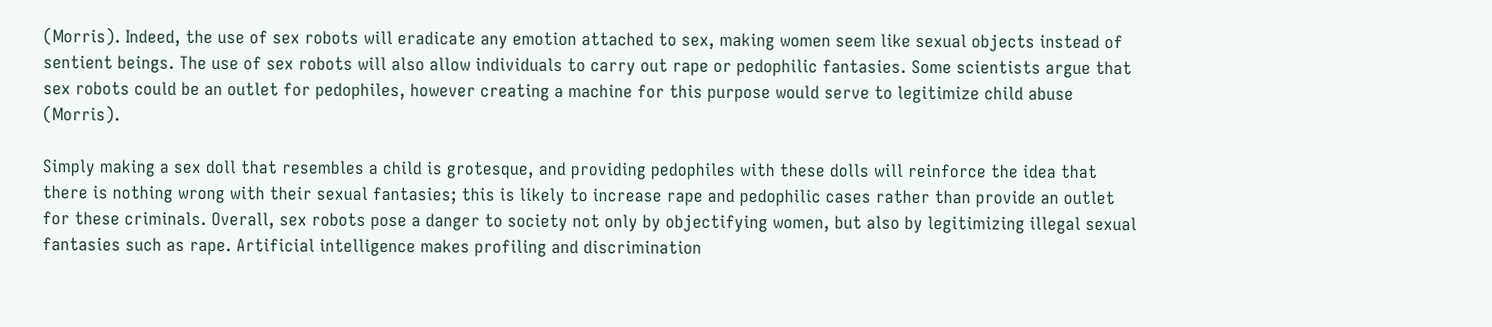(Morris). Indeed, the use of sex robots will eradicate any emotion attached to sex, making women seem like sexual objects instead of sentient beings. The use of sex robots will also allow individuals to carry out rape or pedophilic fantasies. Some scientists argue that sex robots could be an outlet for pedophiles, however creating a machine for this purpose would serve to legitimize child abuse (Morris).

Simply making a sex doll that resembles a child is grotesque, and providing pedophiles with these dolls will reinforce the idea that there is nothing wrong with their sexual fantasies; this is likely to increase rape and pedophilic cases rather than provide an outlet for these criminals. Overall, sex robots pose a danger to society not only by objectifying women, but also by legitimizing illegal sexual fantasies such as rape. Artificial intelligence makes profiling and discrimination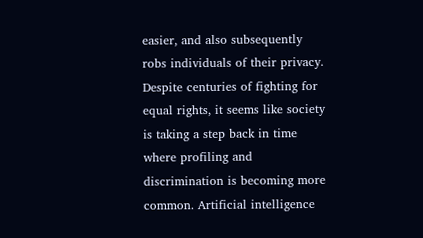easier, and also subsequently robs individuals of their privacy. Despite centuries of fighting for equal rights, it seems like society is taking a step back in time where profiling and discrimination is becoming more common. Artificial intelligence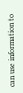can use information to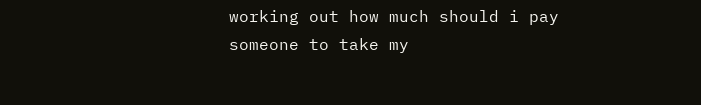working out how much should i pay someone to take my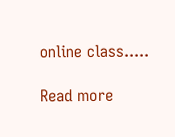online class.....

Read more